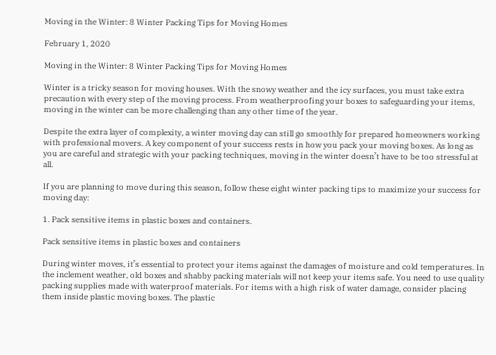Moving in the Winter: 8 Winter Packing Tips for Moving Homes

February 1, 2020

Moving in the Winter: 8 Winter Packing Tips for Moving Homes

Winter is a tricky season for moving houses. With the snowy weather and the icy surfaces, you must take extra precaution with every step of the moving process. From weatherproofing your boxes to safeguarding your items, moving in the winter can be more challenging than any other time of the year.

Despite the extra layer of complexity, a winter moving day can still go smoothly for prepared homeowners working with professional movers. A key component of your success rests in how you pack your moving boxes. As long as you are careful and strategic with your packing techniques, moving in the winter doesn’t have to be too stressful at all.

If you are planning to move during this season, follow these eight winter packing tips to maximize your success for moving day:

1. Pack sensitive items in plastic boxes and containers.

Pack sensitive items in plastic boxes and containers

During winter moves, it’s essential to protect your items against the damages of moisture and cold temperatures. In the inclement weather, old boxes and shabby packing materials will not keep your items safe. You need to use quality packing supplies made with waterproof materials. For items with a high risk of water damage, consider placing them inside plastic moving boxes. The plastic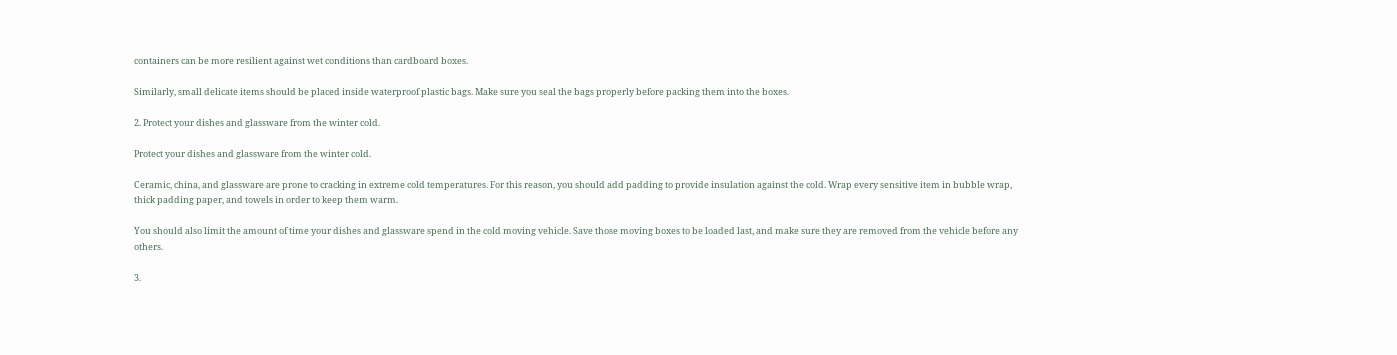containers can be more resilient against wet conditions than cardboard boxes.

Similarly, small delicate items should be placed inside waterproof plastic bags. Make sure you seal the bags properly before packing them into the boxes.

2. Protect your dishes and glassware from the winter cold.

Protect your dishes and glassware from the winter cold.

Ceramic, china, and glassware are prone to cracking in extreme cold temperatures. For this reason, you should add padding to provide insulation against the cold. Wrap every sensitive item in bubble wrap, thick padding paper, and towels in order to keep them warm.

You should also limit the amount of time your dishes and glassware spend in the cold moving vehicle. Save those moving boxes to be loaded last, and make sure they are removed from the vehicle before any others.

3.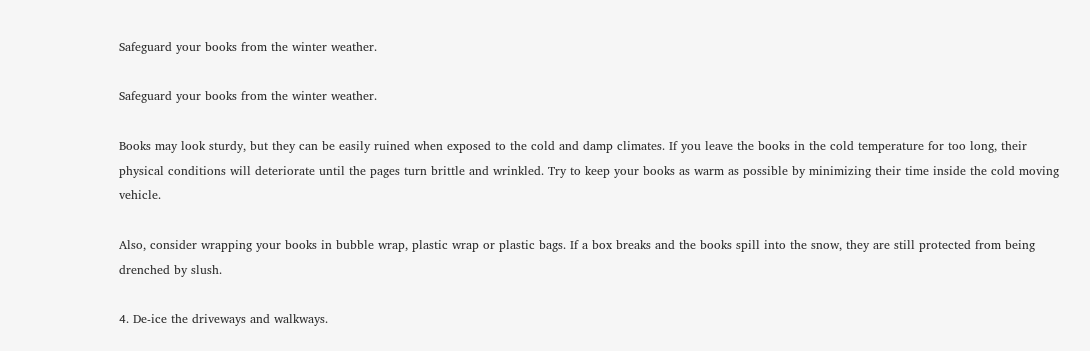Safeguard your books from the winter weather.

Safeguard your books from the winter weather.

Books may look sturdy, but they can be easily ruined when exposed to the cold and damp climates. If you leave the books in the cold temperature for too long, their physical conditions will deteriorate until the pages turn brittle and wrinkled. Try to keep your books as warm as possible by minimizing their time inside the cold moving vehicle.

Also, consider wrapping your books in bubble wrap, plastic wrap or plastic bags. If a box breaks and the books spill into the snow, they are still protected from being drenched by slush.

4. De-ice the driveways and walkways.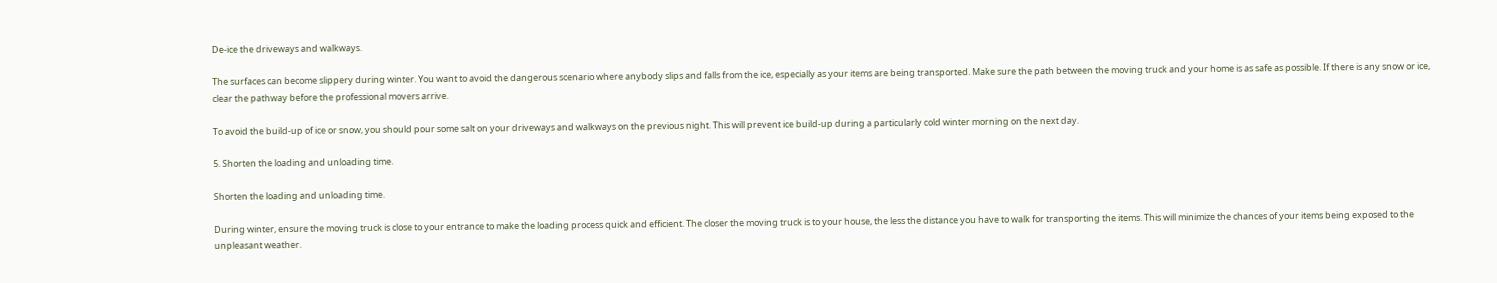De-ice the driveways and walkways.

The surfaces can become slippery during winter. You want to avoid the dangerous scenario where anybody slips and falls from the ice, especially as your items are being transported. Make sure the path between the moving truck and your home is as safe as possible. If there is any snow or ice, clear the pathway before the professional movers arrive.

To avoid the build-up of ice or snow, you should pour some salt on your driveways and walkways on the previous night. This will prevent ice build-up during a particularly cold winter morning on the next day.

5. Shorten the loading and unloading time.

Shorten the loading and unloading time.

During winter, ensure the moving truck is close to your entrance to make the loading process quick and efficient. The closer the moving truck is to your house, the less the distance you have to walk for transporting the items. This will minimize the chances of your items being exposed to the unpleasant weather.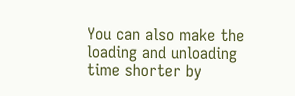You can also make the loading and unloading time shorter by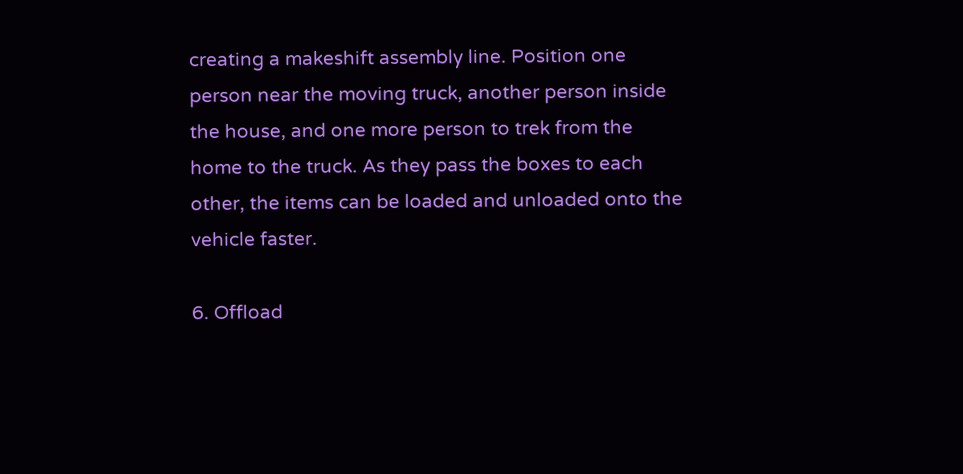creating a makeshift assembly line. Position one person near the moving truck, another person inside the house, and one more person to trek from the home to the truck. As they pass the boxes to each other, the items can be loaded and unloaded onto the vehicle faster.

6. Offload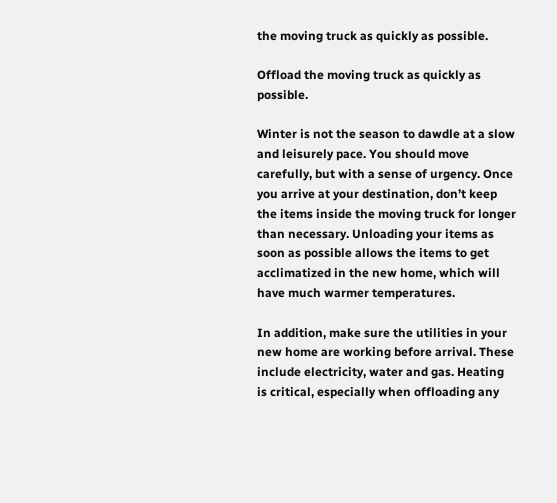the moving truck as quickly as possible.

Offload the moving truck as quickly as possible.

Winter is not the season to dawdle at a slow and leisurely pace. You should move carefully, but with a sense of urgency. Once you arrive at your destination, don’t keep the items inside the moving truck for longer than necessary. Unloading your items as soon as possible allows the items to get acclimatized in the new home, which will have much warmer temperatures.

In addition, make sure the utilities in your new home are working before arrival. These include electricity, water and gas. Heating is critical, especially when offloading any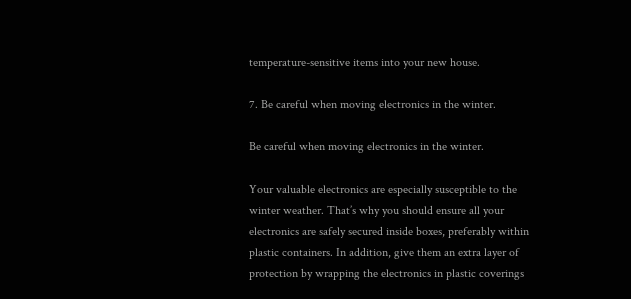temperature-sensitive items into your new house.

7. Be careful when moving electronics in the winter.

Be careful when moving electronics in the winter.

Your valuable electronics are especially susceptible to the winter weather. That’s why you should ensure all your electronics are safely secured inside boxes, preferably within plastic containers. In addition, give them an extra layer of protection by wrapping the electronics in plastic coverings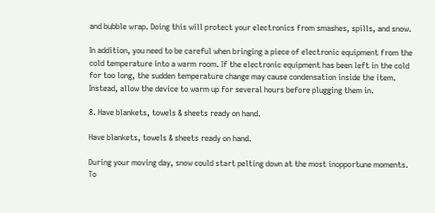and bubble wrap. Doing this will protect your electronics from smashes, spills, and snow.

In addition, you need to be careful when bringing a piece of electronic equipment from the cold temperature into a warm room. If the electronic equipment has been left in the cold for too long, the sudden temperature change may cause condensation inside the item. Instead, allow the device to warm up for several hours before plugging them in.

8. Have blankets, towels & sheets ready on hand.

Have blankets, towels & sheets ready on hand.

During your moving day, snow could start pelting down at the most inopportune moments. To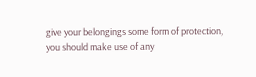give your belongings some form of protection, you should make use of any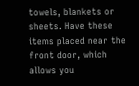towels, blankets or sheets. Have these items placed near the front door, which allows you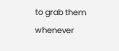to grab them whenever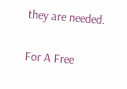they are needed.

For A Free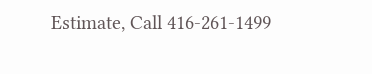Estimate, Call 416-261-1499